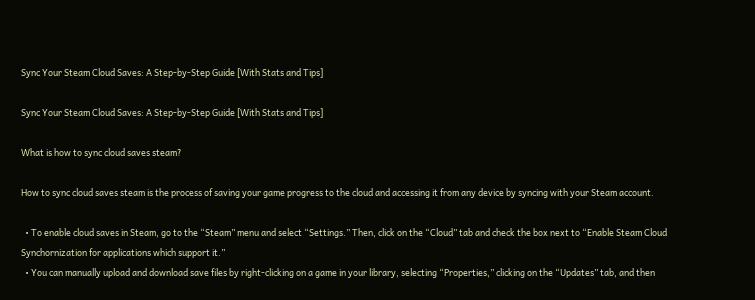Sync Your Steam Cloud Saves: A Step-by-Step Guide [With Stats and Tips]

Sync Your Steam Cloud Saves: A Step-by-Step Guide [With Stats and Tips]

What is how to sync cloud saves steam?

How to sync cloud saves steam is the process of saving your game progress to the cloud and accessing it from any device by syncing with your Steam account.

  • To enable cloud saves in Steam, go to the “Steam” menu and select “Settings.” Then, click on the “Cloud” tab and check the box next to “Enable Steam Cloud Synchornization for applications which support it.”
  • You can manually upload and download save files by right-clicking on a game in your library, selecting “Properties,” clicking on the “Updates” tab, and then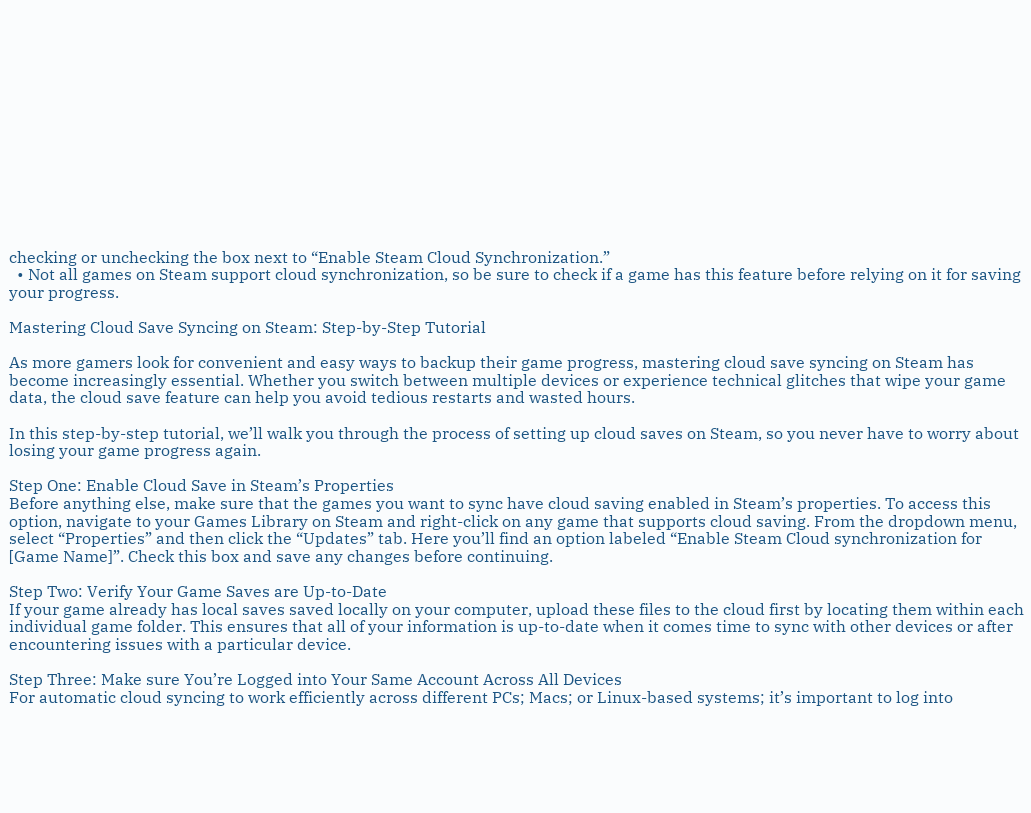checking or unchecking the box next to “Enable Steam Cloud Synchronization.”
  • Not all games on Steam support cloud synchronization, so be sure to check if a game has this feature before relying on it for saving your progress.

Mastering Cloud Save Syncing on Steam: Step-by-Step Tutorial

As more gamers look for convenient and easy ways to backup their game progress, mastering cloud save syncing on Steam has become increasingly essential. Whether you switch between multiple devices or experience technical glitches that wipe your game data, the cloud save feature can help you avoid tedious restarts and wasted hours.

In this step-by-step tutorial, we’ll walk you through the process of setting up cloud saves on Steam, so you never have to worry about losing your game progress again.

Step One: Enable Cloud Save in Steam’s Properties
Before anything else, make sure that the games you want to sync have cloud saving enabled in Steam’s properties. To access this option, navigate to your Games Library on Steam and right-click on any game that supports cloud saving. From the dropdown menu, select “Properties” and then click the “Updates” tab. Here you’ll find an option labeled “Enable Steam Cloud synchronization for [Game Name]”. Check this box and save any changes before continuing.

Step Two: Verify Your Game Saves are Up-to-Date
If your game already has local saves saved locally on your computer, upload these files to the cloud first by locating them within each individual game folder. This ensures that all of your information is up-to-date when it comes time to sync with other devices or after encountering issues with a particular device.

Step Three: Make sure You’re Logged into Your Same Account Across All Devices
For automatic cloud syncing to work efficiently across different PCs; Macs; or Linux-based systems; it’s important to log into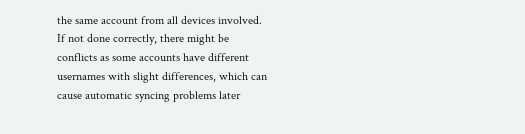the same account from all devices involved. If not done correctly, there might be conflicts as some accounts have different usernames with slight differences, which can cause automatic syncing problems later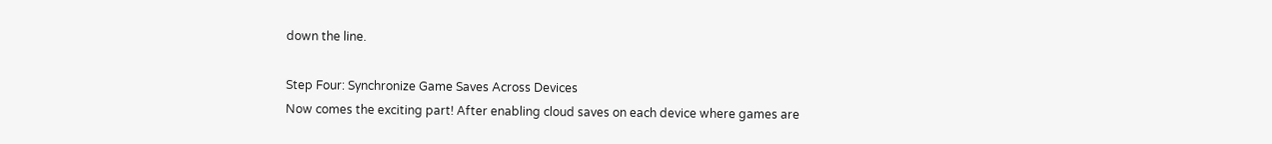down the line.

Step Four: Synchronize Game Saves Across Devices
Now comes the exciting part! After enabling cloud saves on each device where games are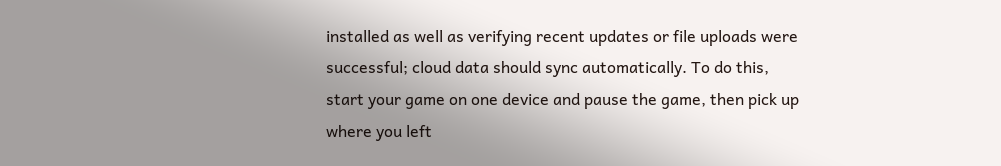installed as well as verifying recent updates or file uploads were successful; cloud data should sync automatically. To do this, start your game on one device and pause the game, then pick up where you left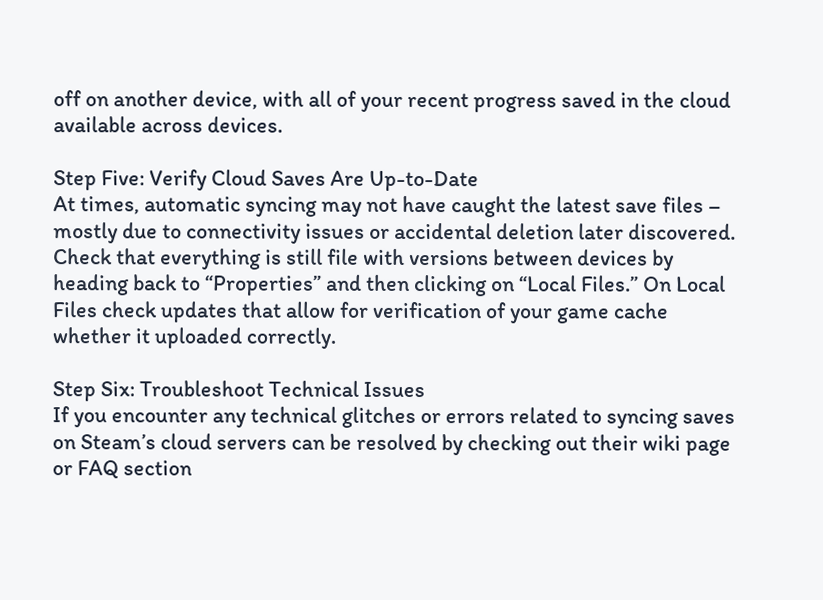off on another device, with all of your recent progress saved in the cloud available across devices.

Step Five: Verify Cloud Saves Are Up-to-Date
At times, automatic syncing may not have caught the latest save files – mostly due to connectivity issues or accidental deletion later discovered. Check that everything is still file with versions between devices by heading back to “Properties” and then clicking on “Local Files.” On Local Files check updates that allow for verification of your game cache whether it uploaded correctly.

Step Six: Troubleshoot Technical Issues
If you encounter any technical glitches or errors related to syncing saves on Steam’s cloud servers can be resolved by checking out their wiki page or FAQ section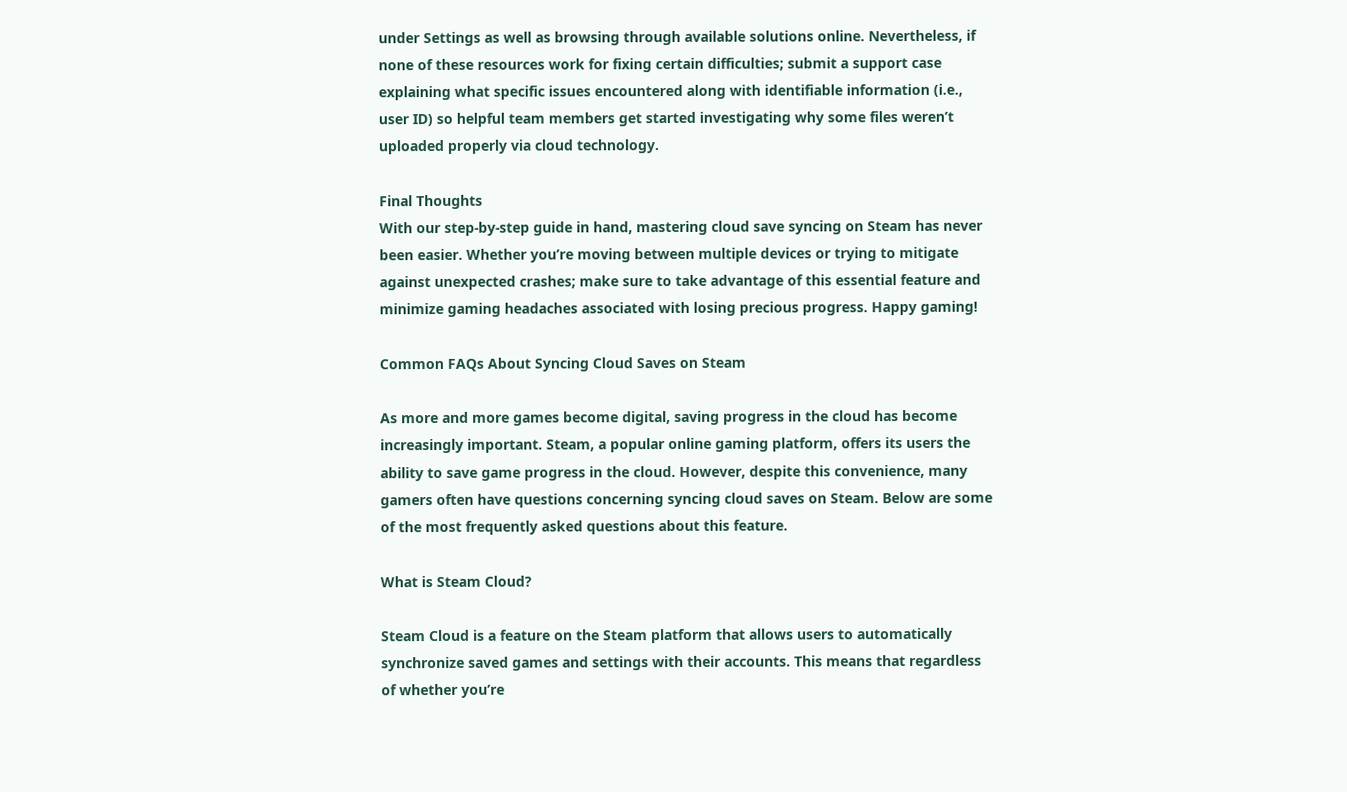under Settings as well as browsing through available solutions online. Nevertheless, if none of these resources work for fixing certain difficulties; submit a support case explaining what specific issues encountered along with identifiable information (i.e., user ID) so helpful team members get started investigating why some files weren’t uploaded properly via cloud technology.

Final Thoughts
With our step-by-step guide in hand, mastering cloud save syncing on Steam has never been easier. Whether you’re moving between multiple devices or trying to mitigate against unexpected crashes; make sure to take advantage of this essential feature and minimize gaming headaches associated with losing precious progress. Happy gaming!

Common FAQs About Syncing Cloud Saves on Steam

As more and more games become digital, saving progress in the cloud has become increasingly important. Steam, a popular online gaming platform, offers its users the ability to save game progress in the cloud. However, despite this convenience, many gamers often have questions concerning syncing cloud saves on Steam. Below are some of the most frequently asked questions about this feature.

What is Steam Cloud?

Steam Cloud is a feature on the Steam platform that allows users to automatically synchronize saved games and settings with their accounts. This means that regardless of whether you’re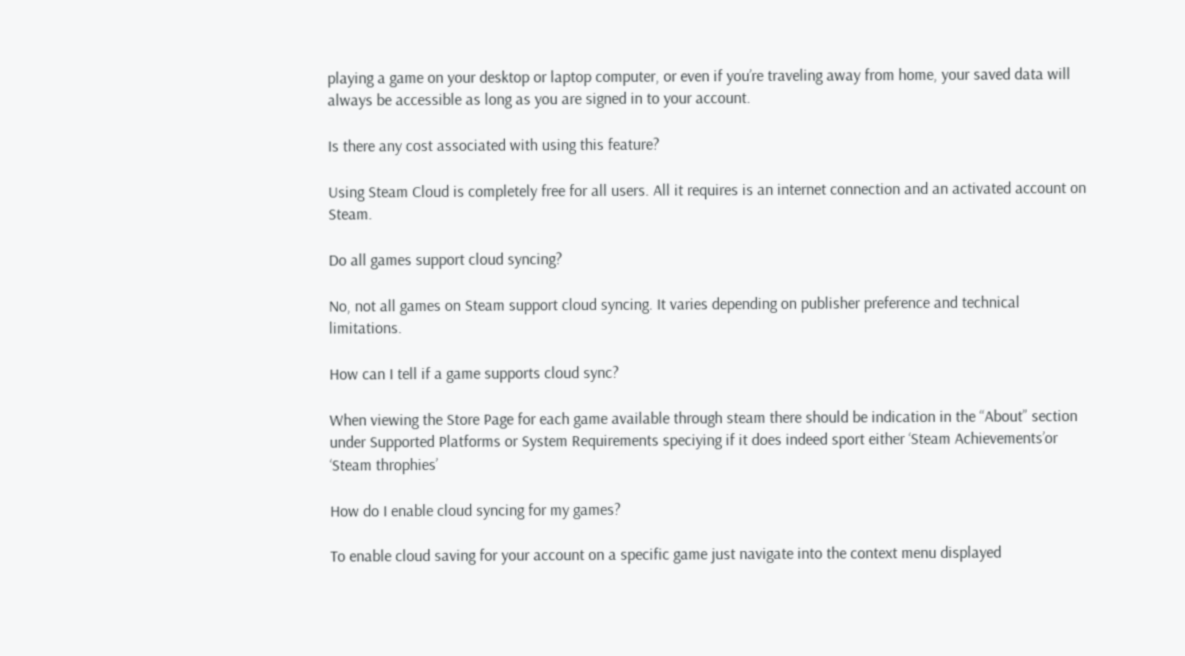playing a game on your desktop or laptop computer, or even if you’re traveling away from home, your saved data will always be accessible as long as you are signed in to your account.

Is there any cost associated with using this feature?

Using Steam Cloud is completely free for all users. All it requires is an internet connection and an activated account on Steam.

Do all games support cloud syncing?

No, not all games on Steam support cloud syncing. It varies depending on publisher preference and technical limitations.

How can I tell if a game supports cloud sync?

When viewing the Store Page for each game available through steam there should be indication in the “About” section under Supported Platforms or System Requirements speciying if it does indeed sport either ‘Steam Achievements’or ‘Steam throphies’

How do I enable cloud syncing for my games?

To enable cloud saving for your account on a specific game just navigate into the context menu displayed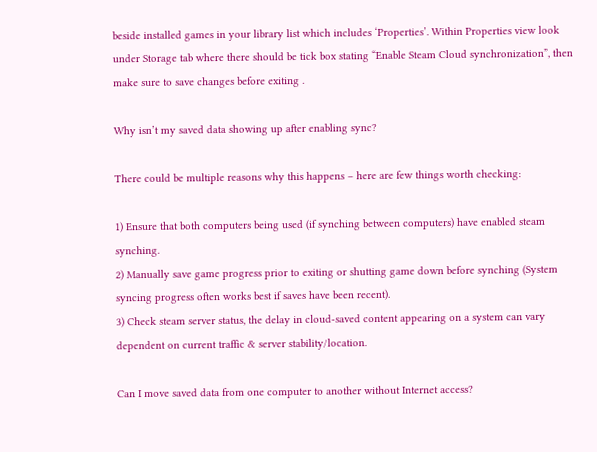beside installed games in your library list which includes ‘Properties’. Within Properties view look under Storage tab where there should be tick box stating “Enable Steam Cloud synchronization”, then make sure to save changes before exiting .

Why isn’t my saved data showing up after enabling sync?

There could be multiple reasons why this happens – here are few things worth checking:

1) Ensure that both computers being used (if synching between computers) have enabled steam synching.
2) Manually save game progress prior to exiting or shutting game down before synching (System syncing progress often works best if saves have been recent).
3) Check steam server status, the delay in cloud-saved content appearing on a system can vary dependent on current traffic & server stability/location.

Can I move saved data from one computer to another without Internet access?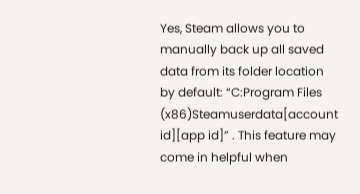Yes, Steam allows you to manually back up all saved data from its folder location by default: “C:Program Files (x86)Steamuserdata[account id][app id]” . This feature may come in helpful when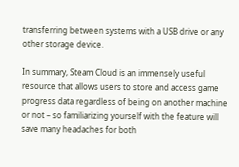transferring between systems with a USB drive or any other storage device.

In summary, Steam Cloud is an immensely useful resource that allows users to store and access game progress data regardless of being on another machine or not – so familiarizing yourself with the feature will save many headaches for both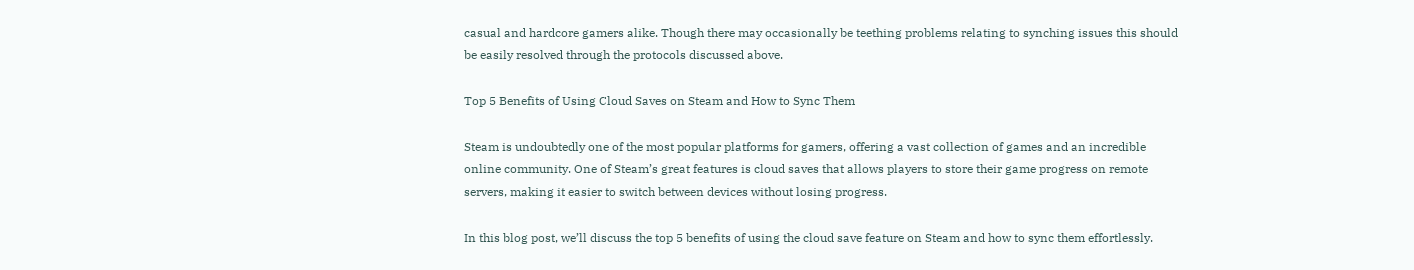casual and hardcore gamers alike. Though there may occasionally be teething problems relating to synching issues this should be easily resolved through the protocols discussed above.

Top 5 Benefits of Using Cloud Saves on Steam and How to Sync Them

Steam is undoubtedly one of the most popular platforms for gamers, offering a vast collection of games and an incredible online community. One of Steam’s great features is cloud saves that allows players to store their game progress on remote servers, making it easier to switch between devices without losing progress.

In this blog post, we’ll discuss the top 5 benefits of using the cloud save feature on Steam and how to sync them effortlessly.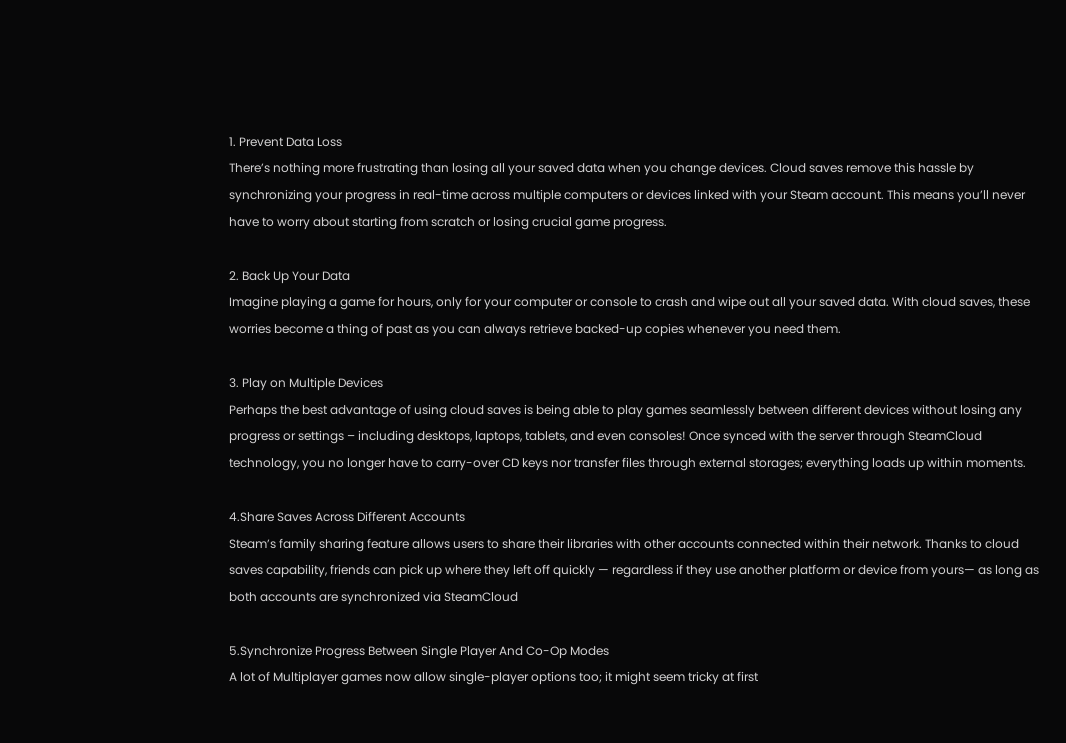1. Prevent Data Loss
There’s nothing more frustrating than losing all your saved data when you change devices. Cloud saves remove this hassle by synchronizing your progress in real-time across multiple computers or devices linked with your Steam account. This means you’ll never have to worry about starting from scratch or losing crucial game progress.

2. Back Up Your Data
Imagine playing a game for hours, only for your computer or console to crash and wipe out all your saved data. With cloud saves, these worries become a thing of past as you can always retrieve backed-up copies whenever you need them.

3. Play on Multiple Devices
Perhaps the best advantage of using cloud saves is being able to play games seamlessly between different devices without losing any progress or settings – including desktops, laptops, tablets, and even consoles! Once synced with the server through SteamCloud technology, you no longer have to carry-over CD keys nor transfer files through external storages; everything loads up within moments.

4.Share Saves Across Different Accounts
Steam’s family sharing feature allows users to share their libraries with other accounts connected within their network. Thanks to cloud saves capability, friends can pick up where they left off quickly — regardless if they use another platform or device from yours— as long as both accounts are synchronized via SteamCloud

5.Synchronize Progress Between Single Player And Co-Op Modes
A lot of Multiplayer games now allow single-player options too; it might seem tricky at first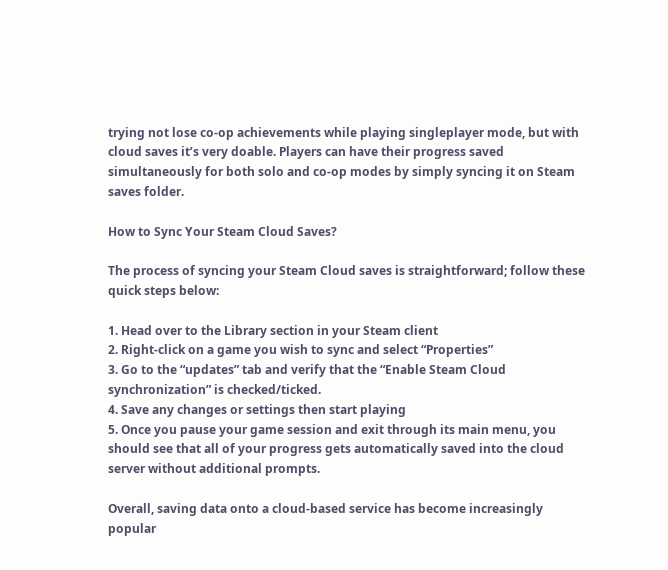trying not lose co-op achievements while playing singleplayer mode, but with cloud saves it’s very doable. Players can have their progress saved simultaneously for both solo and co-op modes by simply syncing it on Steam saves folder.

How to Sync Your Steam Cloud Saves?

The process of syncing your Steam Cloud saves is straightforward; follow these quick steps below:

1. Head over to the Library section in your Steam client
2. Right-click on a game you wish to sync and select “Properties”
3. Go to the “updates” tab and verify that the “Enable Steam Cloud synchronization” is checked/ticked.
4. Save any changes or settings then start playing
5. Once you pause your game session and exit through its main menu, you should see that all of your progress gets automatically saved into the cloud server without additional prompts.

Overall, saving data onto a cloud-based service has become increasingly popular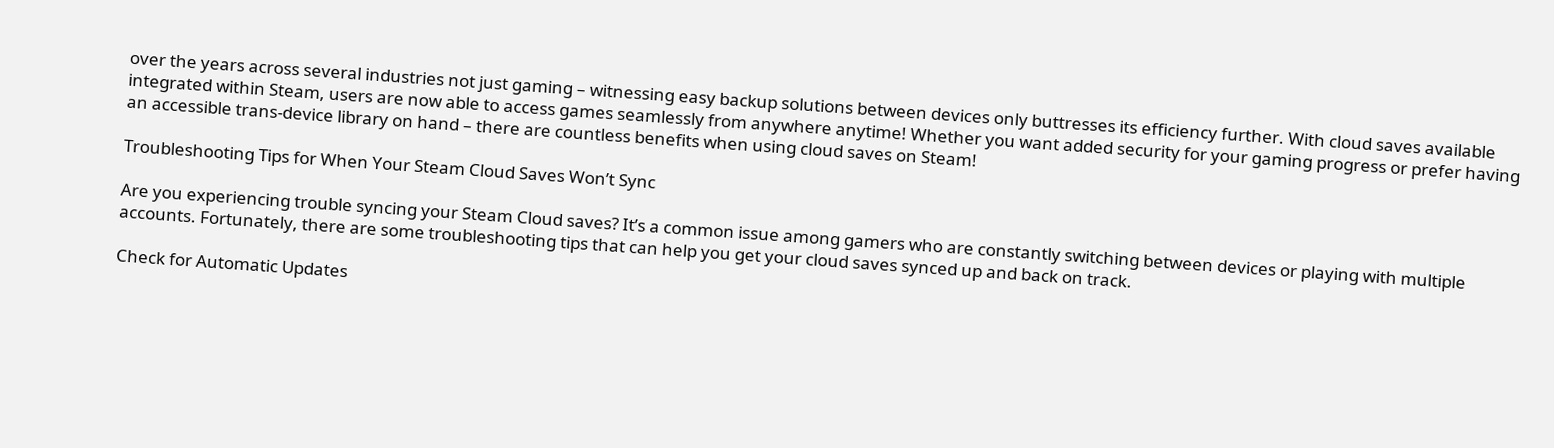over the years across several industries not just gaming – witnessing easy backup solutions between devices only buttresses its efficiency further. With cloud saves available integrated within Steam, users are now able to access games seamlessly from anywhere anytime! Whether you want added security for your gaming progress or prefer having an accessible trans-device library on hand – there are countless benefits when using cloud saves on Steam!

Troubleshooting Tips for When Your Steam Cloud Saves Won’t Sync

Are you experiencing trouble syncing your Steam Cloud saves? It’s a common issue among gamers who are constantly switching between devices or playing with multiple accounts. Fortunately, there are some troubleshooting tips that can help you get your cloud saves synced up and back on track.

Check for Automatic Updates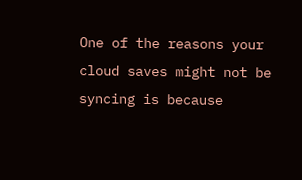One of the reasons your cloud saves might not be syncing is because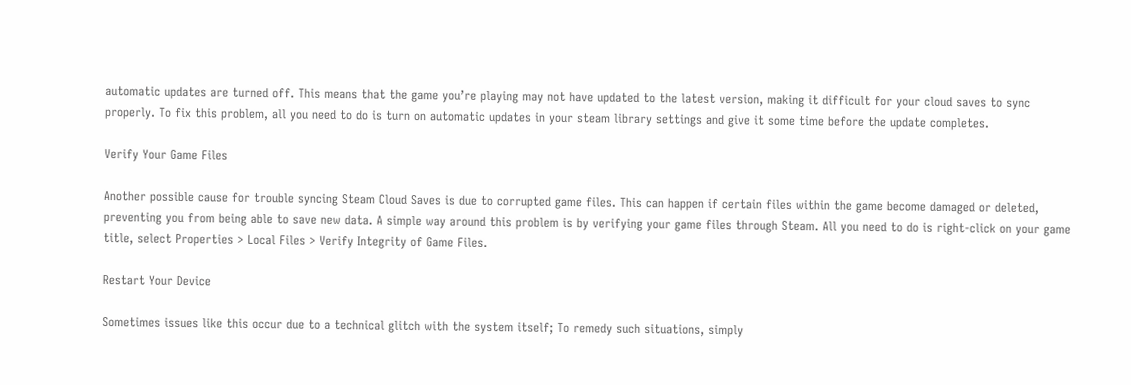automatic updates are turned off. This means that the game you’re playing may not have updated to the latest version, making it difficult for your cloud saves to sync properly. To fix this problem, all you need to do is turn on automatic updates in your steam library settings and give it some time before the update completes.

Verify Your Game Files

Another possible cause for trouble syncing Steam Cloud Saves is due to corrupted game files. This can happen if certain files within the game become damaged or deleted, preventing you from being able to save new data. A simple way around this problem is by verifying your game files through Steam. All you need to do is right-click on your game title, select Properties > Local Files > Verify Integrity of Game Files.

Restart Your Device

Sometimes issues like this occur due to a technical glitch with the system itself; To remedy such situations, simply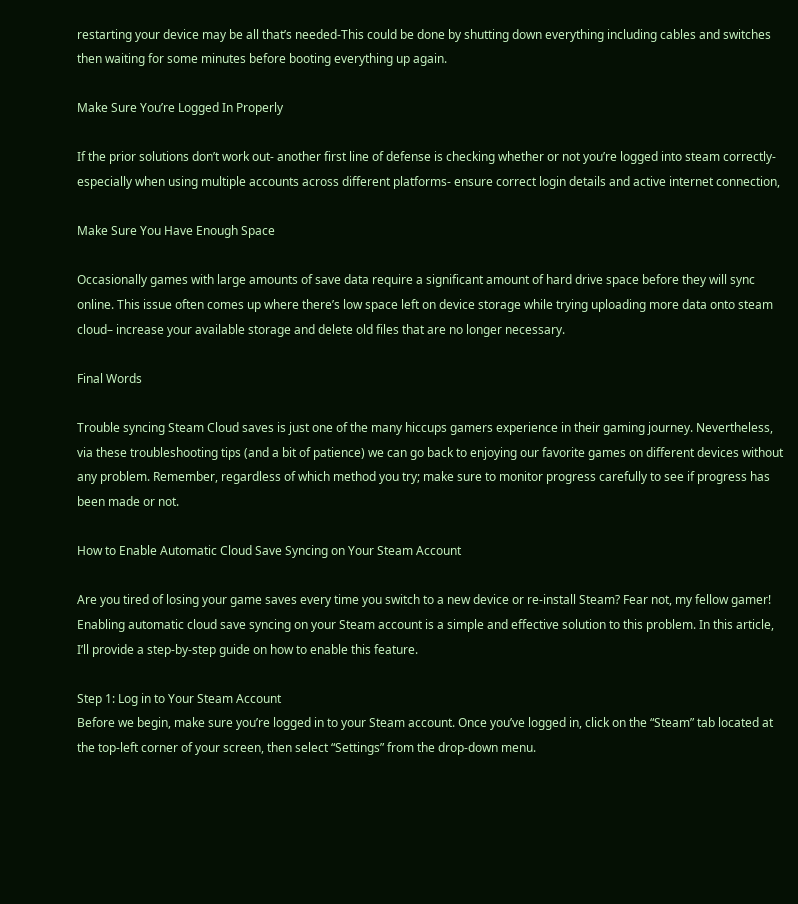restarting your device may be all that’s needed-This could be done by shutting down everything including cables and switches then waiting for some minutes before booting everything up again.

Make Sure You’re Logged In Properly

If the prior solutions don’t work out- another first line of defense is checking whether or not you’re logged into steam correctly-especially when using multiple accounts across different platforms- ensure correct login details and active internet connection,

Make Sure You Have Enough Space

Occasionally games with large amounts of save data require a significant amount of hard drive space before they will sync online. This issue often comes up where there’s low space left on device storage while trying uploading more data onto steam cloud– increase your available storage and delete old files that are no longer necessary.

Final Words

Trouble syncing Steam Cloud saves is just one of the many hiccups gamers experience in their gaming journey. Nevertheless, via these troubleshooting tips (and a bit of patience) we can go back to enjoying our favorite games on different devices without any problem. Remember, regardless of which method you try; make sure to monitor progress carefully to see if progress has been made or not.

How to Enable Automatic Cloud Save Syncing on Your Steam Account

Are you tired of losing your game saves every time you switch to a new device or re-install Steam? Fear not, my fellow gamer! Enabling automatic cloud save syncing on your Steam account is a simple and effective solution to this problem. In this article, I’ll provide a step-by-step guide on how to enable this feature.

Step 1: Log in to Your Steam Account
Before we begin, make sure you’re logged in to your Steam account. Once you’ve logged in, click on the “Steam” tab located at the top-left corner of your screen, then select “Settings” from the drop-down menu.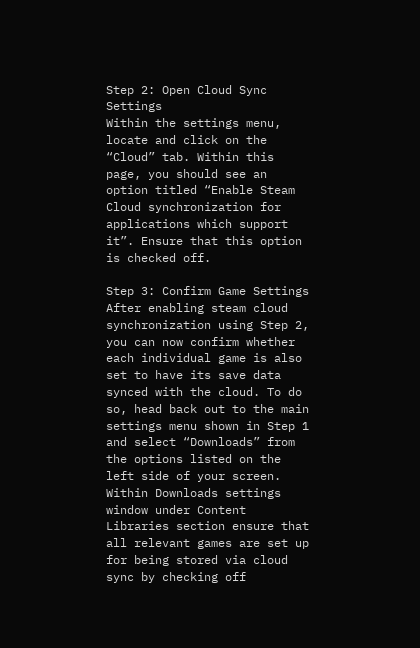Step 2: Open Cloud Sync Settings
Within the settings menu, locate and click on the “Cloud” tab. Within this page, you should see an option titled “Enable Steam Cloud synchronization for applications which support it”. Ensure that this option is checked off.

Step 3: Confirm Game Settings
After enabling steam cloud synchronization using Step 2, you can now confirm whether each individual game is also set to have its save data synced with the cloud. To do so, head back out to the main settings menu shown in Step 1 and select “Downloads” from the options listed on the left side of your screen. Within Downloads settings window under Content Libraries section ensure that all relevant games are set up for being stored via cloud sync by checking off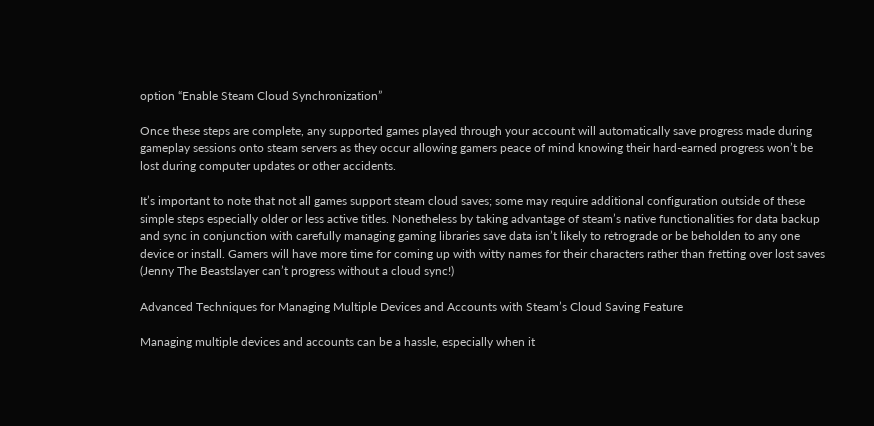option “Enable Steam Cloud Synchronization”

Once these steps are complete, any supported games played through your account will automatically save progress made during gameplay sessions onto steam servers as they occur allowing gamers peace of mind knowing their hard-earned progress won’t be lost during computer updates or other accidents.

It’s important to note that not all games support steam cloud saves; some may require additional configuration outside of these simple steps especially older or less active titles. Nonetheless by taking advantage of steam’s native functionalities for data backup and sync in conjunction with carefully managing gaming libraries save data isn’t likely to retrograde or be beholden to any one device or install. Gamers will have more time for coming up with witty names for their characters rather than fretting over lost saves (Jenny The Beastslayer can’t progress without a cloud sync!)

Advanced Techniques for Managing Multiple Devices and Accounts with Steam’s Cloud Saving Feature

Managing multiple devices and accounts can be a hassle, especially when it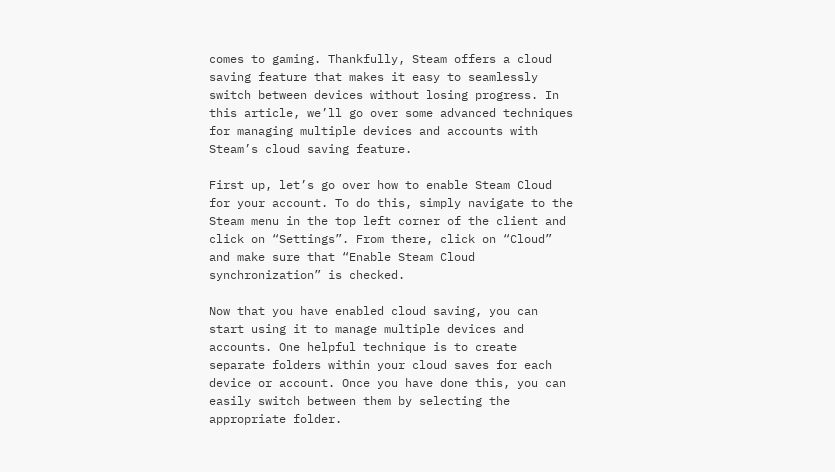comes to gaming. Thankfully, Steam offers a cloud saving feature that makes it easy to seamlessly switch between devices without losing progress. In this article, we’ll go over some advanced techniques for managing multiple devices and accounts with Steam’s cloud saving feature.

First up, let’s go over how to enable Steam Cloud for your account. To do this, simply navigate to the Steam menu in the top left corner of the client and click on “Settings”. From there, click on “Cloud” and make sure that “Enable Steam Cloud synchronization” is checked.

Now that you have enabled cloud saving, you can start using it to manage multiple devices and accounts. One helpful technique is to create separate folders within your cloud saves for each device or account. Once you have done this, you can easily switch between them by selecting the appropriate folder.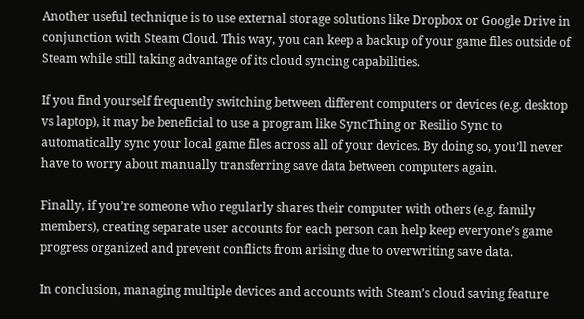Another useful technique is to use external storage solutions like Dropbox or Google Drive in conjunction with Steam Cloud. This way, you can keep a backup of your game files outside of Steam while still taking advantage of its cloud syncing capabilities.

If you find yourself frequently switching between different computers or devices (e.g. desktop vs laptop), it may be beneficial to use a program like SyncThing or Resilio Sync to automatically sync your local game files across all of your devices. By doing so, you’ll never have to worry about manually transferring save data between computers again.

Finally, if you’re someone who regularly shares their computer with others (e.g. family members), creating separate user accounts for each person can help keep everyone’s game progress organized and prevent conflicts from arising due to overwriting save data.

In conclusion, managing multiple devices and accounts with Steam’s cloud saving feature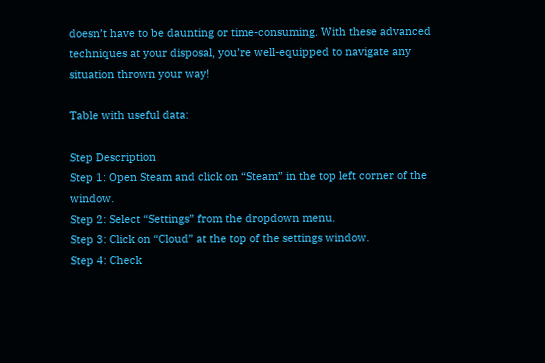doesn’t have to be daunting or time-consuming. With these advanced techniques at your disposal, you’re well-equipped to navigate any situation thrown your way!

Table with useful data:

Step Description
Step 1: Open Steam and click on “Steam” in the top left corner of the window.
Step 2: Select “Settings” from the dropdown menu.
Step 3: Click on “Cloud” at the top of the settings window.
Step 4: Check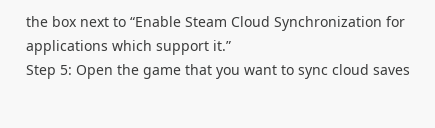the box next to “Enable Steam Cloud Synchronization for applications which support it.”
Step 5: Open the game that you want to sync cloud saves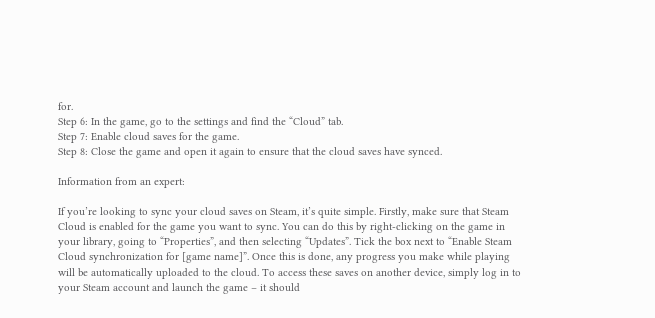for.
Step 6: In the game, go to the settings and find the “Cloud” tab.
Step 7: Enable cloud saves for the game.
Step 8: Close the game and open it again to ensure that the cloud saves have synced.

Information from an expert:

If you’re looking to sync your cloud saves on Steam, it’s quite simple. Firstly, make sure that Steam Cloud is enabled for the game you want to sync. You can do this by right-clicking on the game in your library, going to “Properties”, and then selecting “Updates”. Tick the box next to “Enable Steam Cloud synchronization for [game name]”. Once this is done, any progress you make while playing will be automatically uploaded to the cloud. To access these saves on another device, simply log in to your Steam account and launch the game – it should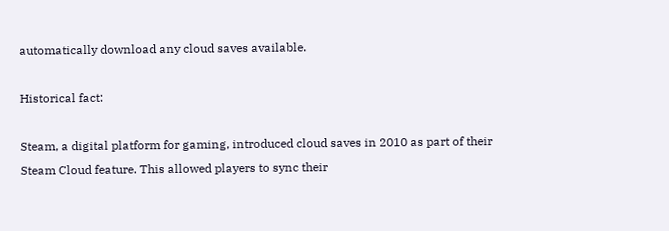automatically download any cloud saves available.

Historical fact:

Steam, a digital platform for gaming, introduced cloud saves in 2010 as part of their Steam Cloud feature. This allowed players to sync their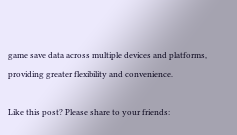game save data across multiple devices and platforms, providing greater flexibility and convenience.

Like this post? Please share to your friends: